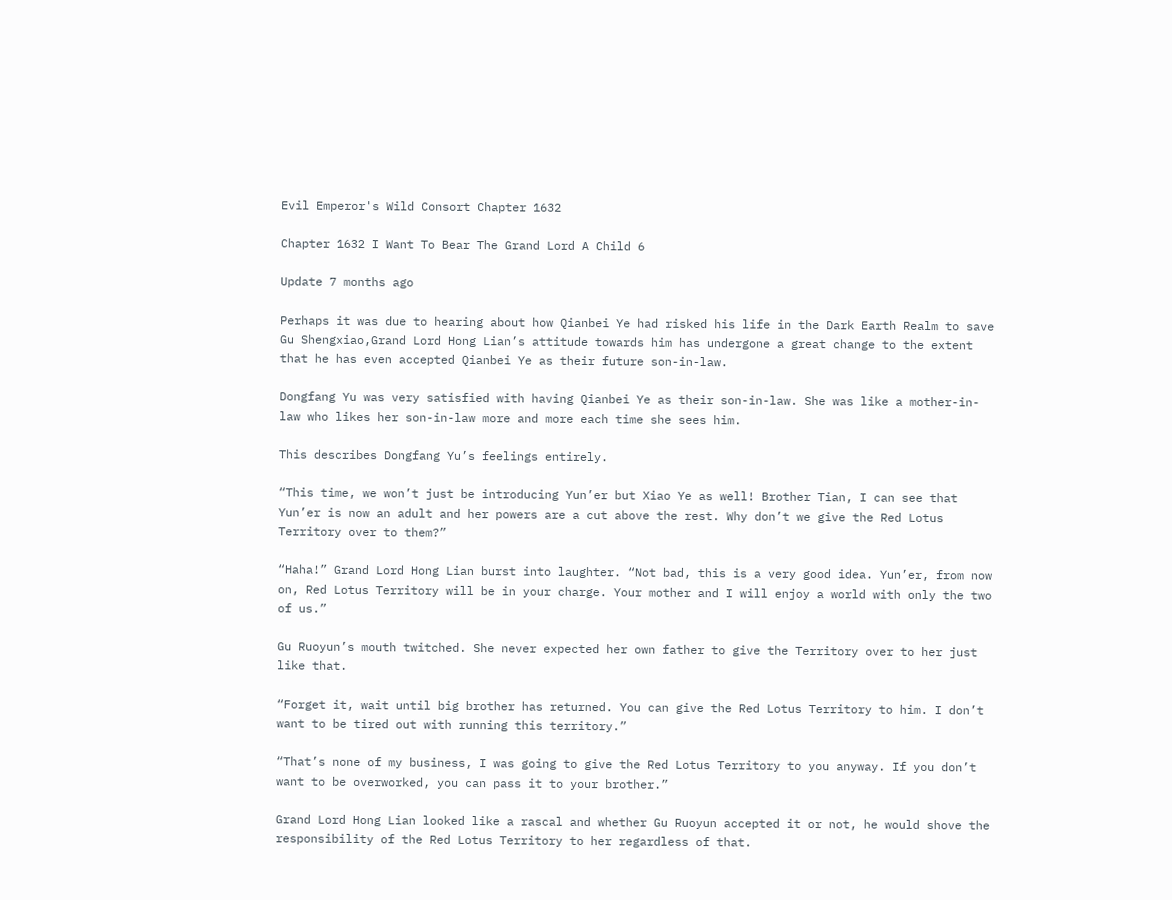Evil Emperor's Wild Consort Chapter 1632

Chapter 1632 I Want To Bear The Grand Lord A Child 6

Update 7 months ago

Perhaps it was due to hearing about how Qianbei Ye had risked his life in the Dark Earth Realm to save Gu Shengxiao,Grand Lord Hong Lian’s attitude towards him has undergone a great change to the extent that he has even accepted Qianbei Ye as their future son-in-law.

Dongfang Yu was very satisfied with having Qianbei Ye as their son-in-law. She was like a mother-in-law who likes her son-in-law more and more each time she sees him.

This describes Dongfang Yu’s feelings entirely.

“This time, we won’t just be introducing Yun’er but Xiao Ye as well! Brother Tian, I can see that Yun’er is now an adult and her powers are a cut above the rest. Why don’t we give the Red Lotus Territory over to them?”

“Haha!” Grand Lord Hong Lian burst into laughter. “Not bad, this is a very good idea. Yun’er, from now on, Red Lotus Territory will be in your charge. Your mother and I will enjoy a world with only the two of us.”

Gu Ruoyun’s mouth twitched. She never expected her own father to give the Territory over to her just like that.

“Forget it, wait until big brother has returned. You can give the Red Lotus Territory to him. I don’t want to be tired out with running this territory.”

“That’s none of my business, I was going to give the Red Lotus Territory to you anyway. If you don’t want to be overworked, you can pass it to your brother.”

Grand Lord Hong Lian looked like a rascal and whether Gu Ruoyun accepted it or not, he would shove the responsibility of the Red Lotus Territory to her regardless of that.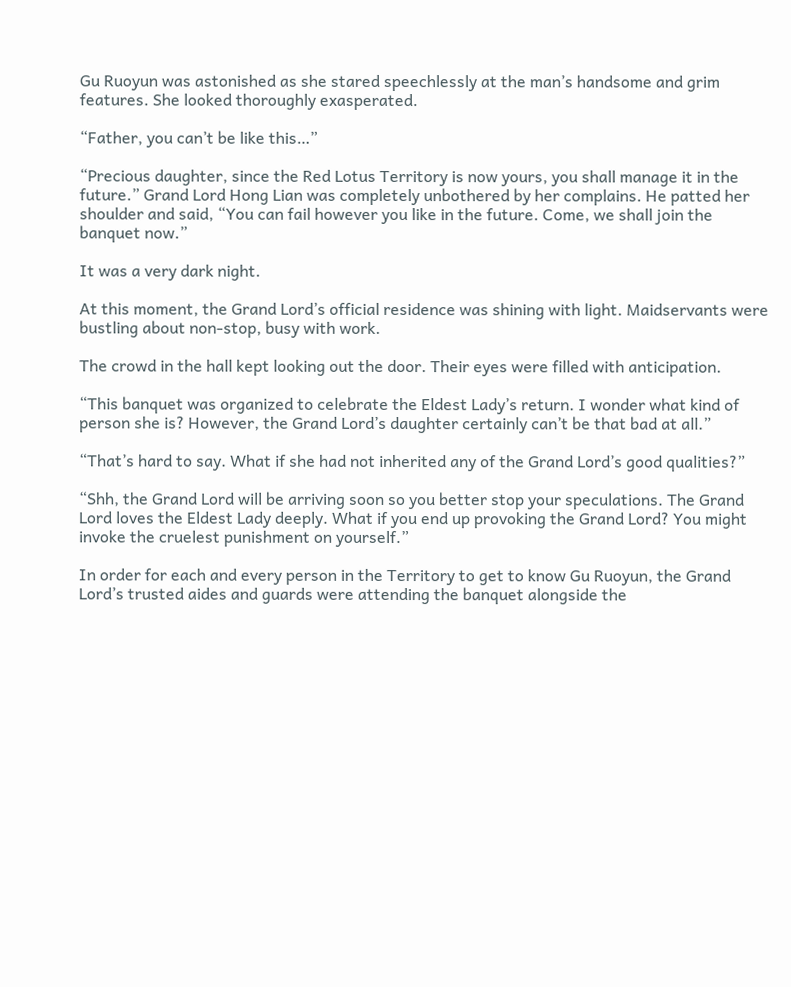Gu Ruoyun was astonished as she stared speechlessly at the man’s handsome and grim features. She looked thoroughly exasperated.

“Father, you can’t be like this…”

“Precious daughter, since the Red Lotus Territory is now yours, you shall manage it in the future.” Grand Lord Hong Lian was completely unbothered by her complains. He patted her shoulder and said, “You can fail however you like in the future. Come, we shall join the banquet now.”

It was a very dark night.

At this moment, the Grand Lord’s official residence was shining with light. Maidservants were bustling about non-stop, busy with work.

The crowd in the hall kept looking out the door. Their eyes were filled with anticipation.

“This banquet was organized to celebrate the Eldest Lady’s return. I wonder what kind of person she is? However, the Grand Lord’s daughter certainly can’t be that bad at all.”

“That’s hard to say. What if she had not inherited any of the Grand Lord’s good qualities?”

“Shh, the Grand Lord will be arriving soon so you better stop your speculations. The Grand Lord loves the Eldest Lady deeply. What if you end up provoking the Grand Lord? You might invoke the cruelest punishment on yourself.”

In order for each and every person in the Territory to get to know Gu Ruoyun, the Grand Lord’s trusted aides and guards were attending the banquet alongside the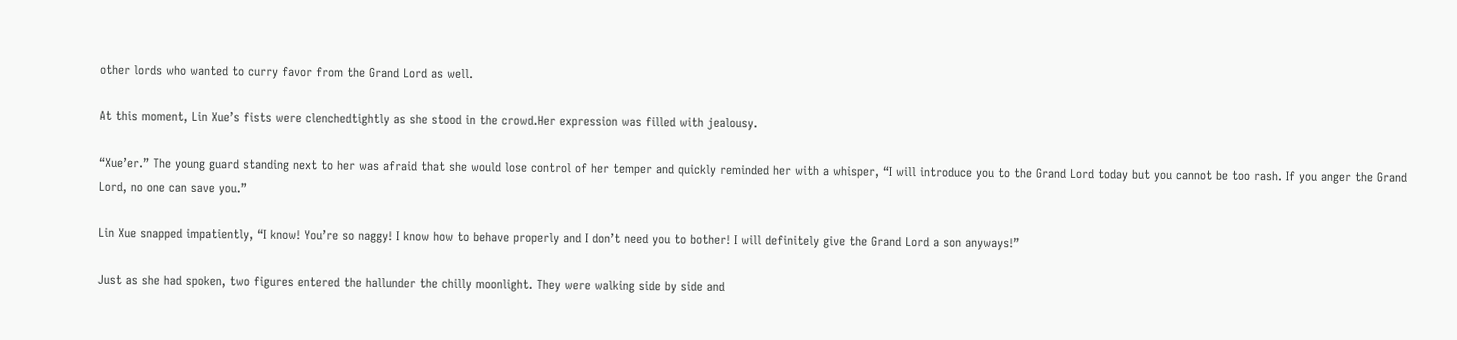other lords who wanted to curry favor from the Grand Lord as well.

At this moment, Lin Xue’s fists were clenchedtightly as she stood in the crowd.Her expression was filled with jealousy.

“Xue’er.” The young guard standing next to her was afraid that she would lose control of her temper and quickly reminded her with a whisper, “I will introduce you to the Grand Lord today but you cannot be too rash. If you anger the Grand Lord, no one can save you.”

Lin Xue snapped impatiently, “I know! You’re so naggy! I know how to behave properly and I don’t need you to bother! I will definitely give the Grand Lord a son anyways!”

Just as she had spoken, two figures entered the hallunder the chilly moonlight. They were walking side by side and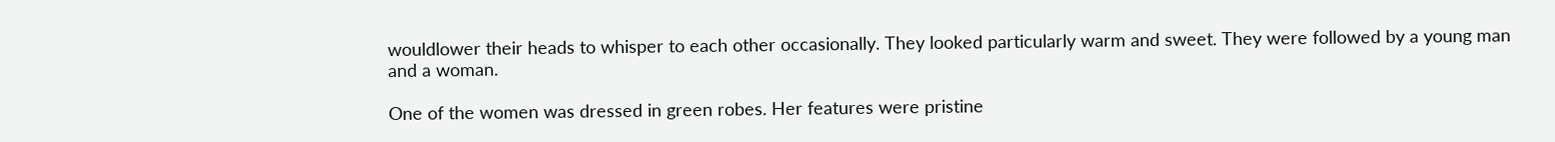wouldlower their heads to whisper to each other occasionally. They looked particularly warm and sweet. They were followed by a young man and a woman.

One of the women was dressed in green robes. Her features were pristine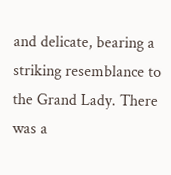and delicate, bearing a striking resemblance to the Grand Lady. There was a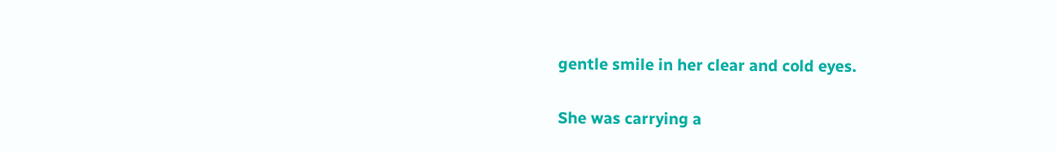gentle smile in her clear and cold eyes.

She was carrying a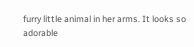furry little animal in her arms. It looks so adorable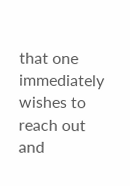that one immediately wishes to reach out and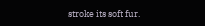stroke its soft fur.